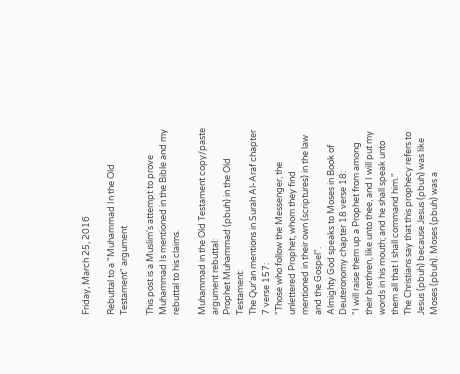Friday, March 25, 2016

Rebuttal to a "Muhammad In the Old Testament" argument

This post is a Muslim's attempt to prove Muhammad Is mentioned in the Bible and my rebuttal to his claims.

Muhammad in the Old Testament copy/paste argument rebuttal:
Prophet Muhammad (pbuh) in the Old Testament:
The Qur’an mentions in Surah Al-Araf chapter 7 verse 157:
"Those who follow the Messenger, the unlettered Prophet, whom they find mentioned in their own (scriptures) in the law and the Gospel".
Almighty God speaks to Moses in Book of Deuteronomy chapter 18 verse 18:
"I will raise them up a Prophet from among their brethren, like unto thee, and I will put my words in his mouth; and he shall speak unto them all that I shall command him."
The Christians say that this prophecy refers to Jesus (pbuh) because Jesus (pbuh) was like Moses (pbuh). Moses (pbuh) was a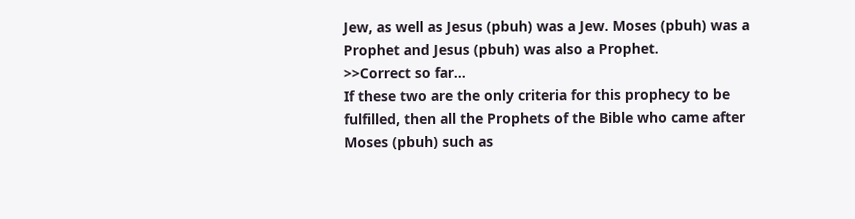Jew, as well as Jesus (pbuh) was a Jew. Moses (pbuh) was a Prophet and Jesus (pbuh) was also a Prophet.
>>Correct so far...
If these two are the only criteria for this prophecy to be fulfilled, then all the Prophets of the Bible who came after
Moses (pbuh) such as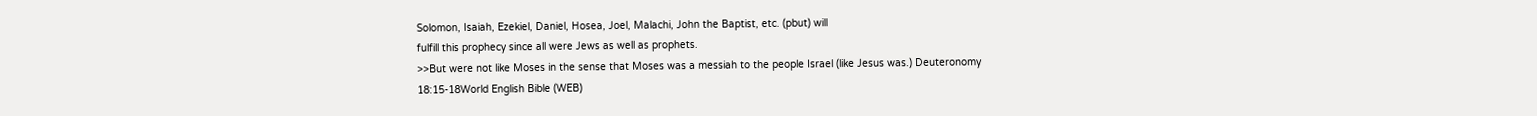Solomon, Isaiah, Ezekiel, Daniel, Hosea, Joel, Malachi, John the Baptist, etc. (pbut) will
fulfill this prophecy since all were Jews as well as prophets.
>>But were not like Moses in the sense that Moses was a messiah to the people Israel (like Jesus was.) Deuteronomy 18:15-18World English Bible (WEB)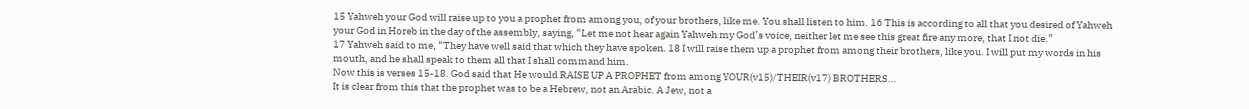15 Yahweh your God will raise up to you a prophet from among you, of your brothers, like me. You shall listen to him. 16 This is according to all that you desired of Yahweh your God in Horeb in the day of the assembly, saying, “Let me not hear again Yahweh my God’s voice, neither let me see this great fire any more, that I not die.”
17 Yahweh said to me, “They have well said that which they have spoken. 18 I will raise them up a prophet from among their brothers, like you. I will put my words in his mouth, and he shall speak to them all that I shall command him.
Now this is verses 15-18. God said that He would RAISE UP A PROPHET from among YOUR(v15)/THEIR(v17) BROTHERS...
It is clear from this that the prophet was to be a Hebrew, not an Arabic. A Jew, not a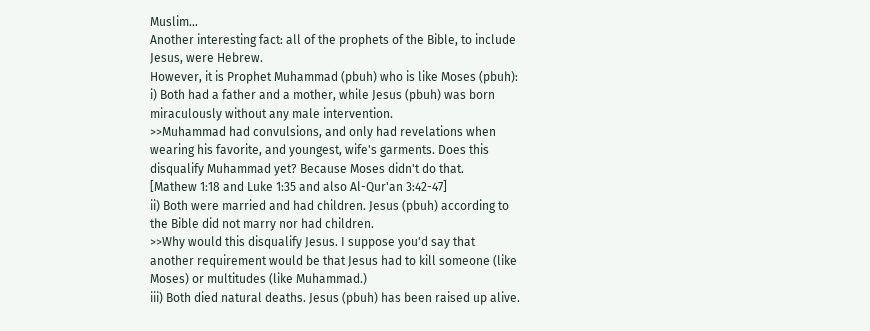Muslim...
Another interesting fact: all of the prophets of the Bible, to include Jesus, were Hebrew.
However, it is Prophet Muhammad (pbuh) who is like Moses (pbuh):
i) Both had a father and a mother, while Jesus (pbuh) was born miraculously without any male intervention.
>>Muhammad had convulsions, and only had revelations when wearing his favorite, and youngest, wife's garments. Does this disqualify Muhammad yet? Because Moses didn't do that.
[Mathew 1:18 and Luke 1:35 and also Al-Qur'an 3:42-47]
ii) Both were married and had children. Jesus (pbuh) according to the Bible did not marry nor had children.
>>Why would this disqualify Jesus. I suppose you'd say that another requirement would be that Jesus had to kill someone (like Moses) or multitudes (like Muhammad.)
iii) Both died natural deaths. Jesus (pbuh) has been raised up alive.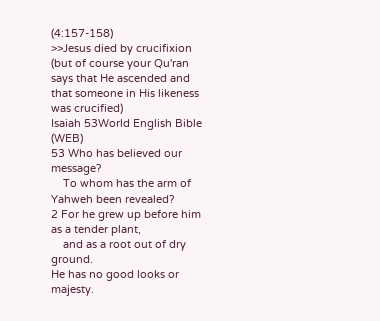(4:157-158)
>>Jesus died by crucifixion (but of course your Qu'ran says that He ascended and that someone in His likeness was crucified)
Isaiah 53World English Bible (WEB)
53 Who has believed our message?
    To whom has the arm of Yahweh been revealed?
2 For he grew up before him as a tender plant,
    and as a root out of dry ground.
He has no good looks or majesty.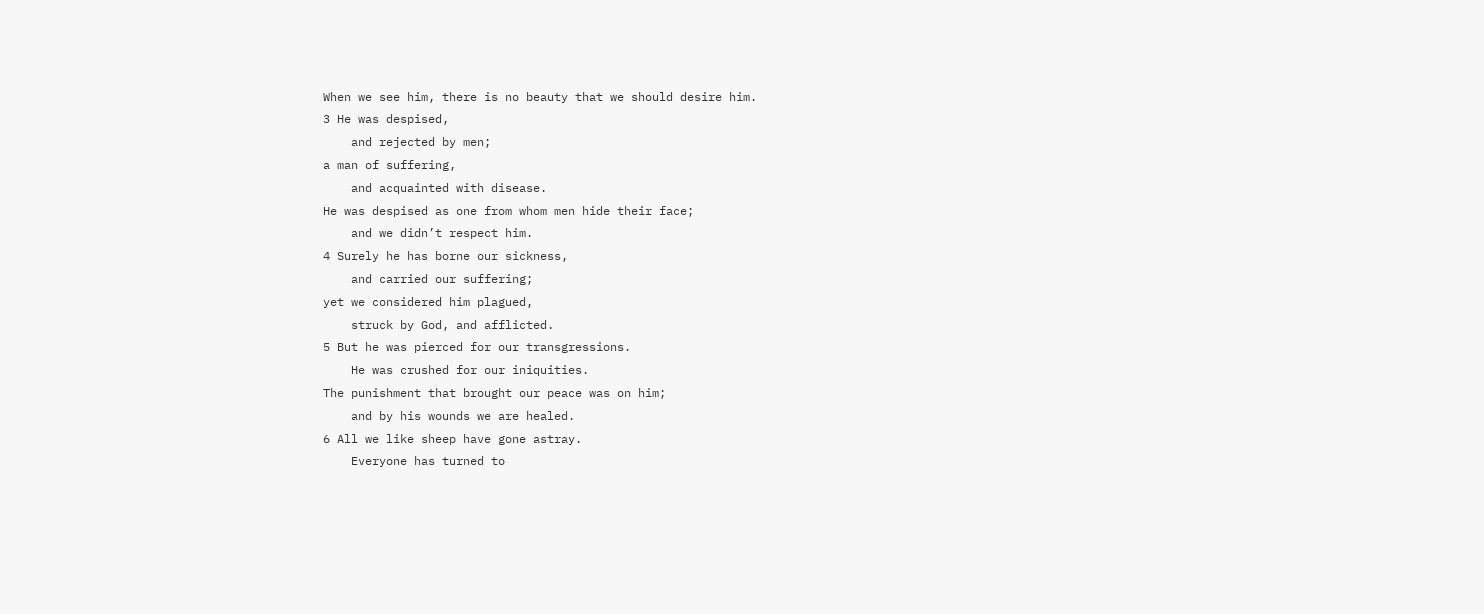When we see him, there is no beauty that we should desire him.
3 He was despised,
    and rejected by men;
a man of suffering,
    and acquainted with disease.
He was despised as one from whom men hide their face;
    and we didn’t respect him.
4 Surely he has borne our sickness,
    and carried our suffering;
yet we considered him plagued,
    struck by God, and afflicted.
5 But he was pierced for our transgressions.
    He was crushed for our iniquities.
The punishment that brought our peace was on him;
    and by his wounds we are healed.
6 All we like sheep have gone astray.
    Everyone has turned to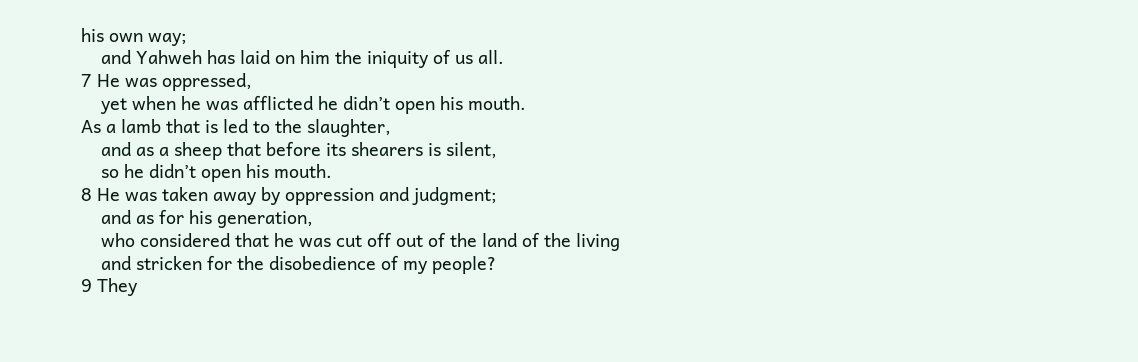his own way;
    and Yahweh has laid on him the iniquity of us all.
7 He was oppressed,
    yet when he was afflicted he didn’t open his mouth.
As a lamb that is led to the slaughter,
    and as a sheep that before its shearers is silent,
    so he didn’t open his mouth.
8 He was taken away by oppression and judgment;
    and as for his generation,
    who considered that he was cut off out of the land of the living
    and stricken for the disobedience of my people?
9 They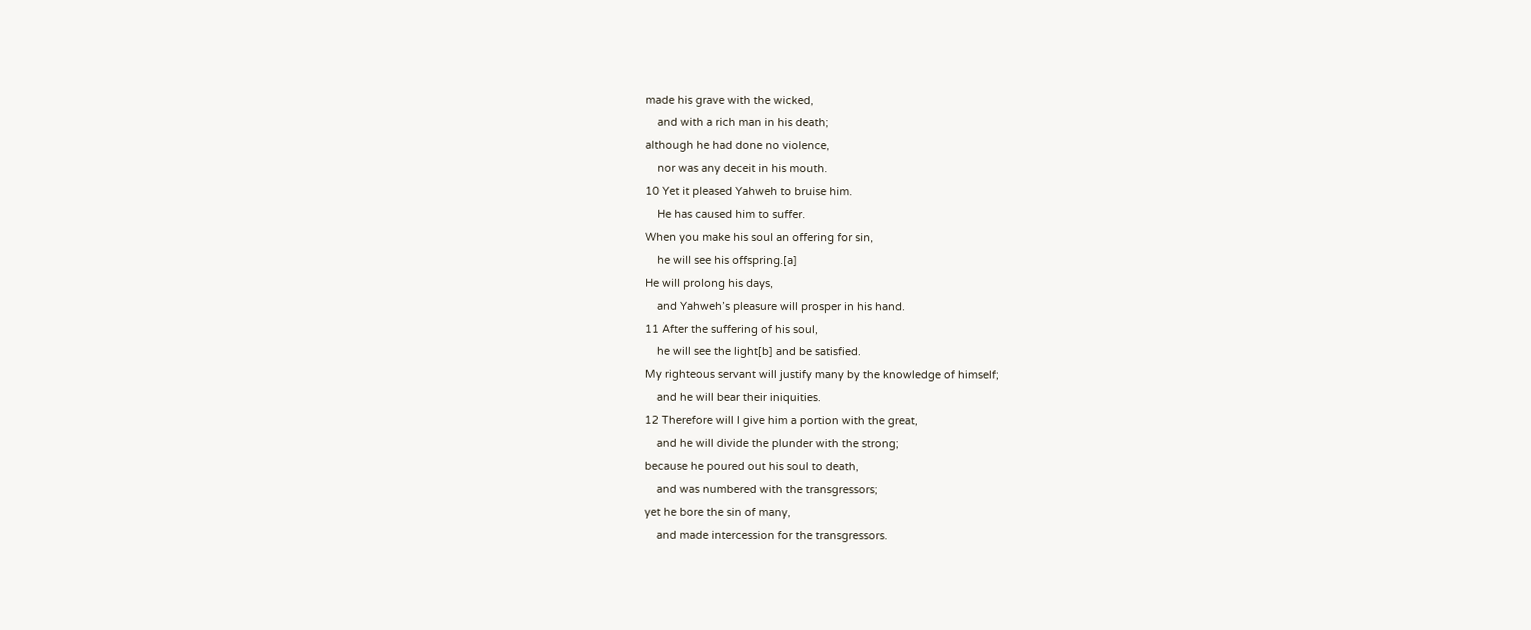made his grave with the wicked,
    and with a rich man in his death;
although he had done no violence,
    nor was any deceit in his mouth.
10 Yet it pleased Yahweh to bruise him.
    He has caused him to suffer.
When you make his soul an offering for sin,
    he will see his offspring.[a]
He will prolong his days,
    and Yahweh’s pleasure will prosper in his hand.
11 After the suffering of his soul,
    he will see the light[b] and be satisfied.
My righteous servant will justify many by the knowledge of himself;
    and he will bear their iniquities.
12 Therefore will I give him a portion with the great,
    and he will divide the plunder with the strong;
because he poured out his soul to death,
    and was numbered with the transgressors;
yet he bore the sin of many,
    and made intercession for the transgressors.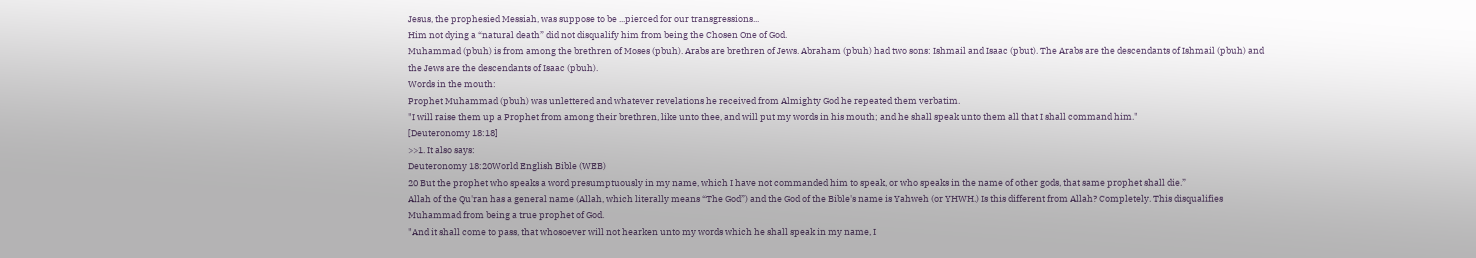Jesus, the prophesied Messiah, was suppose to be ...pierced for our transgressions...
Him not dying a “natural death” did not disqualify him from being the Chosen One of God.
Muhammad (pbuh) is from among the brethren of Moses (pbuh). Arabs are brethren of Jews. Abraham (pbuh) had two sons: Ishmail and Isaac (pbut). The Arabs are the descendants of Ishmail (pbuh) and the Jews are the descendants of Isaac (pbuh).
Words in the mouth:
Prophet Muhammad (pbuh) was unlettered and whatever revelations he received from Almighty God he repeated them verbatim.
"I will raise them up a Prophet from among their brethren, like unto thee, and will put my words in his mouth; and he shall speak unto them all that I shall command him."
[Deuteronomy 18:18]
>>1. It also says:
Deuteronomy 18:20World English Bible (WEB)
20 But the prophet who speaks a word presumptuously in my name, which I have not commanded him to speak, or who speaks in the name of other gods, that same prophet shall die.”
Allah of the Qu'ran has a general name (Allah, which literally means “The God”) and the God of the Bible's name is Yahweh (or YHWH.) Is this different from Allah? Completely. This disqualifies Muhammad from being a true prophet of God.
"And it shall come to pass, that whosoever will not hearken unto my words which he shall speak in my name, I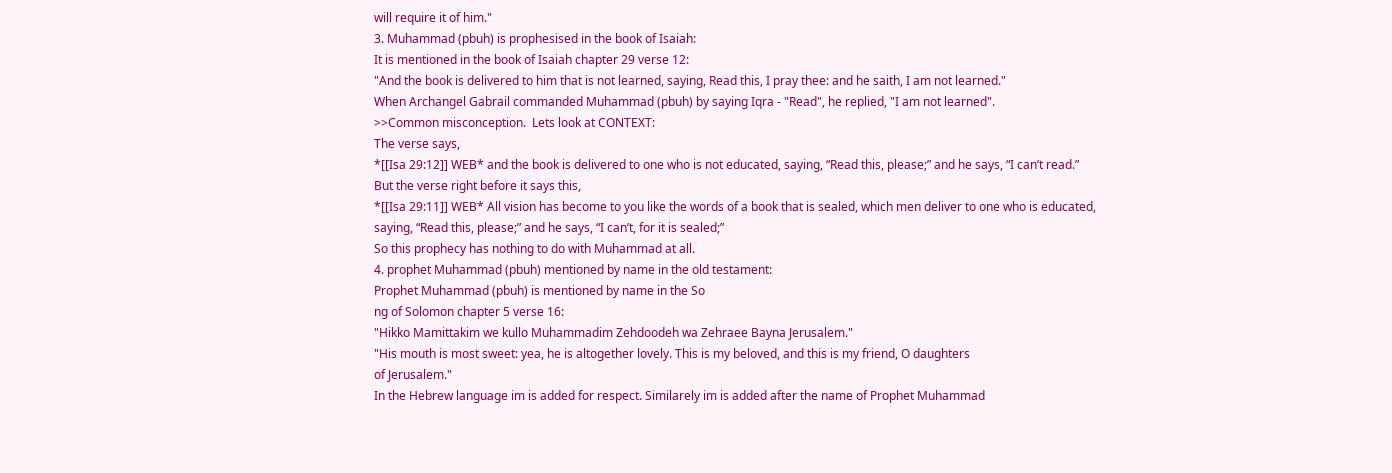will require it of him."
3. Muhammad (pbuh) is prophesised in the book of Isaiah:
It is mentioned in the book of Isaiah chapter 29 verse 12:
"And the book is delivered to him that is not learned, saying, Read this, I pray thee: and he saith, I am not learned."
When Archangel Gabrail commanded Muhammad (pbuh) by saying Iqra - "Read", he replied, "I am not learned".
>>Common misconception.  Lets look at CONTEXT:
The verse says,
*[[Isa 29:12]] WEB* and the book is delivered to one who is not educated, saying, “Read this, please;” and he says, “I can’t read.”
But the verse right before it says this,
*[[Isa 29:11]] WEB* All vision has become to you like the words of a book that is sealed, which men deliver to one who is educated, saying, “Read this, please;” and he says, “I can’t, for it is sealed;”
So this prophecy has nothing to do with Muhammad at all.
4. prophet Muhammad (pbuh) mentioned by name in the old testament:
Prophet Muhammad (pbuh) is mentioned by name in the So
ng of Solomon chapter 5 verse 16:
"Hikko Mamittakim we kullo Muhammadim Zehdoodeh wa Zehraee Bayna Jerusalem."
"His mouth is most sweet: yea, he is altogether lovely. This is my beloved, and this is my friend, O daughters
of Jerusalem."
In the Hebrew language im is added for respect. Similarely im is added after the name of Prophet Muhammad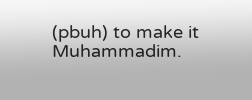(pbuh) to make it Muhammadim.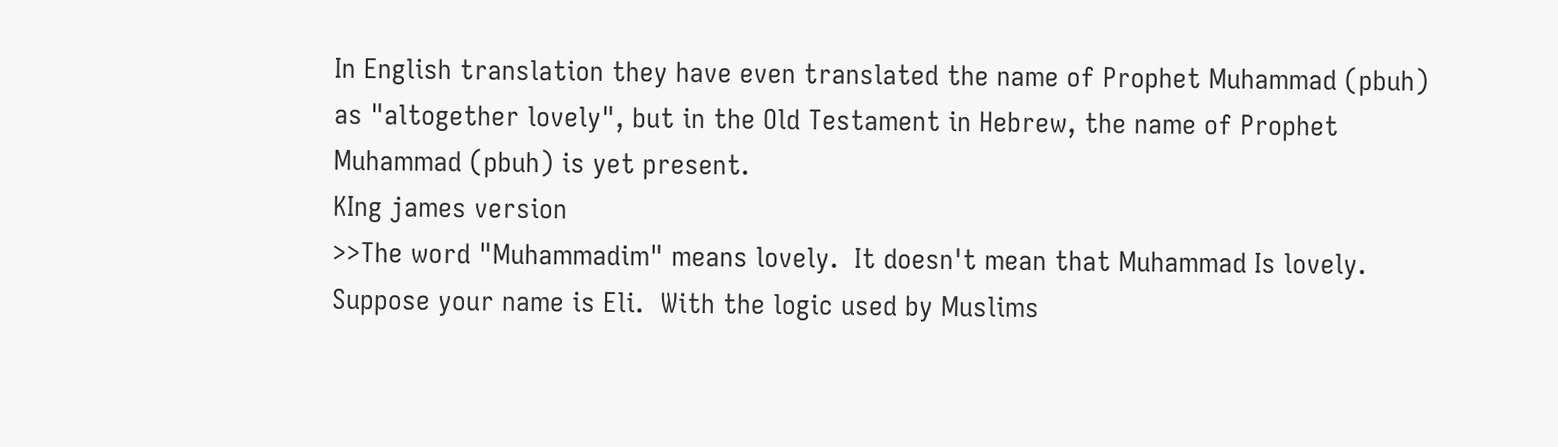In English translation they have even translated the name of Prophet Muhammad (pbuh) as "altogether lovely", but in the Old Testament in Hebrew, the name of Prophet Muhammad (pbuh) is yet present.
KIng james version
>>The word "Muhammadim" means lovely.  It doesn't mean that Muhammad Is lovely.
Suppose your name is Eli.  With the logic used by Muslims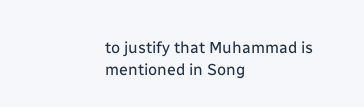to justify that Muhammad is mentioned in Song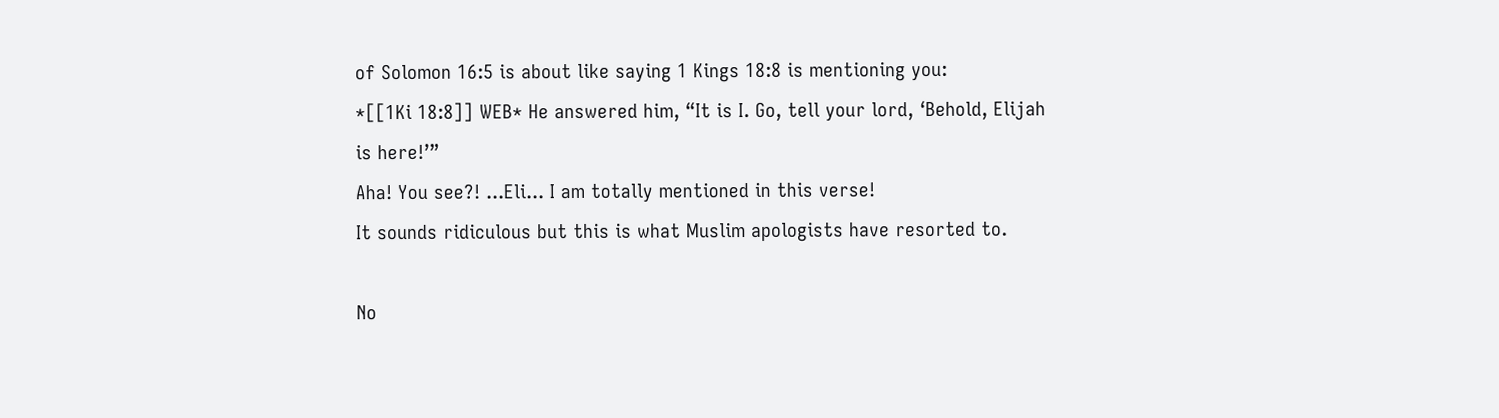of Solomon 16:5 is about like saying 1 Kings 18:8 is mentioning you:
*[[1Ki 18:8]] WEB* He answered him, “It is I. Go, tell your lord, ‘Behold, Elijah is here!’”
Aha! You see?! ...Eli... I am totally mentioned in this verse!
It sounds ridiculous but this is what Muslim apologists have resorted to.

No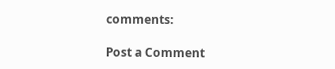comments:

Post a Comment